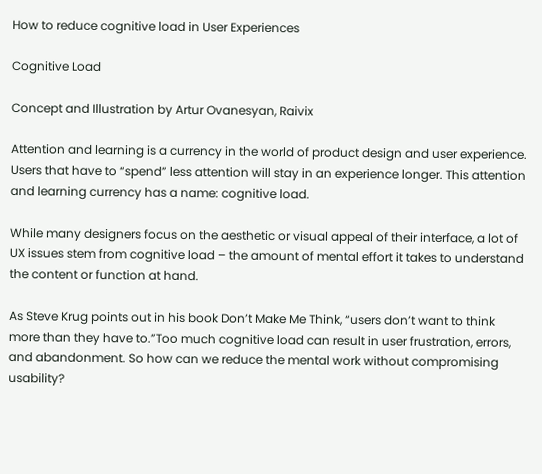How to reduce cognitive load in User Experiences

Cognitive Load

Concept and Illustration by Artur Ovanesyan, Raivix

Attention and learning is a currency in the world of product design and user experience. Users that have to “spend” less attention will stay in an experience longer. This attention and learning currency has a name: cognitive load.

While many designers focus on the aesthetic or visual appeal of their interface, a lot of UX issues stem from cognitive load – the amount of mental effort it takes to understand the content or function at hand.

As Steve Krug points out in his book Don’t Make Me Think, “users don’t want to think more than they have to.”Too much cognitive load can result in user frustration, errors, and abandonment. So how can we reduce the mental work without compromising usability?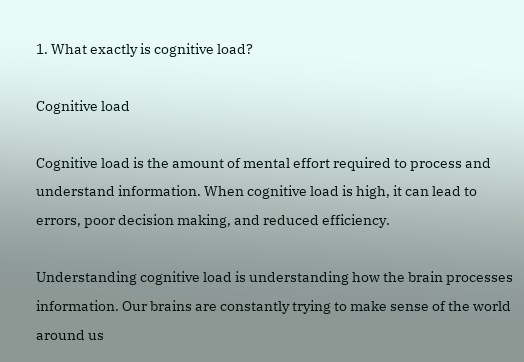1. What exactly is cognitive load?

Cognitive load

Cognitive load is the amount of mental effort required to process and understand information. When cognitive load is high, it can lead to errors, poor decision making, and reduced efficiency.

Understanding cognitive load is understanding how the brain processes information. Our brains are constantly trying to make sense of the world around us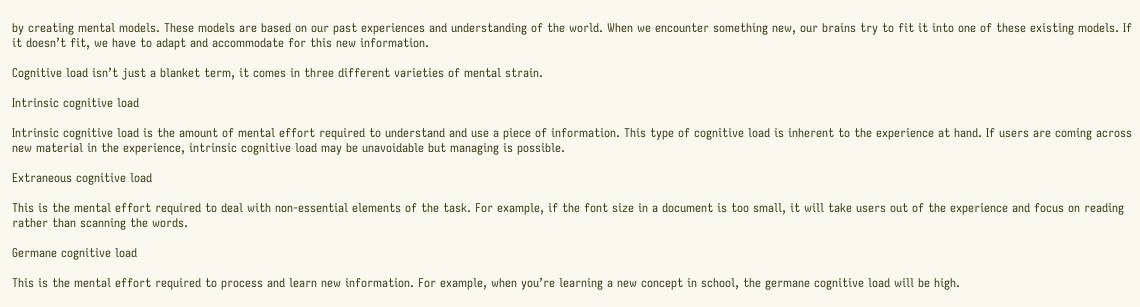by creating mental models. These models are based on our past experiences and understanding of the world. When we encounter something new, our brains try to fit it into one of these existing models. If it doesn’t fit, we have to adapt and accommodate for this new information.

Cognitive load isn’t just a blanket term, it comes in three different varieties of mental strain.

Intrinsic cognitive load

Intrinsic cognitive load is the amount of mental effort required to understand and use a piece of information. This type of cognitive load is inherent to the experience at hand. If users are coming across new material in the experience, intrinsic cognitive load may be unavoidable but managing is possible.

Extraneous cognitive load

This is the mental effort required to deal with non-essential elements of the task. For example, if the font size in a document is too small, it will take users out of the experience and focus on reading rather than scanning the words.

Germane cognitive load

This is the mental effort required to process and learn new information. For example, when you’re learning a new concept in school, the germane cognitive load will be high.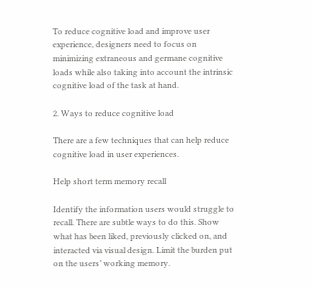To reduce cognitive load and improve user experience, designers need to focus on minimizing extraneous and germane cognitive loads while also taking into account the intrinsic cognitive load of the task at hand.

2. Ways to reduce cognitive load

There are a few techniques that can help reduce cognitive load in user experiences.

Help short term memory recall

Identify the information users would struggle to recall. There are subtle ways to do this. Show what has been liked, previously clicked on, and interacted via visual design. Limit the burden put on the users’ working memory.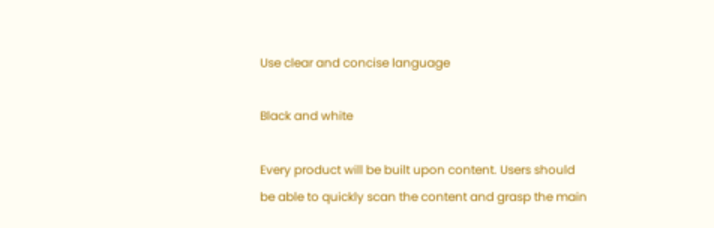Use clear and concise language

Black and white

Every product will be built upon content. Users should be able to quickly scan the content and grasp the main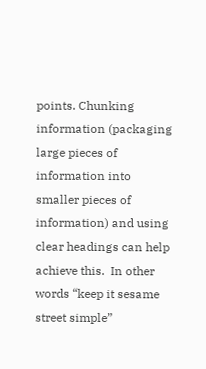points. Chunking information (packaging large pieces of information into smaller pieces of information) and using clear headings can help achieve this.  In other words “keep it sesame street simple”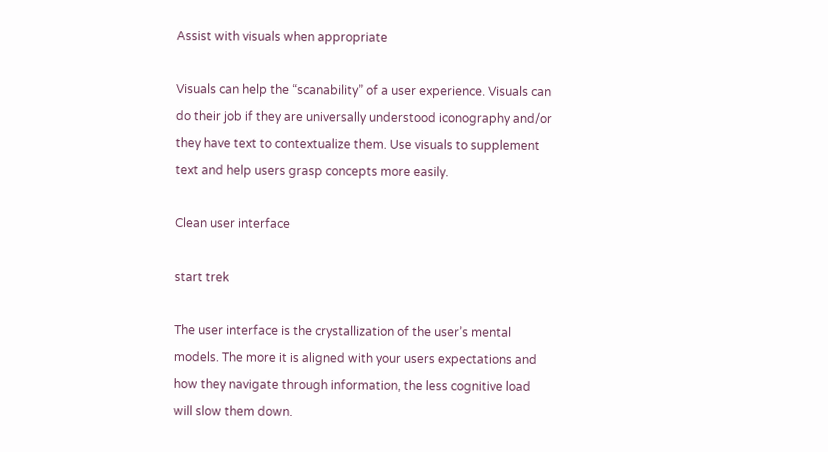Assist with visuals when appropriate

Visuals can help the “scanability” of a user experience. Visuals can do their job if they are universally understood iconography and/or they have text to contextualize them. Use visuals to supplement text and help users grasp concepts more easily.

Clean user interface

start trek

The user interface is the crystallization of the user’s mental models. The more it is aligned with your users expectations and how they navigate through information, the less cognitive load will slow them down.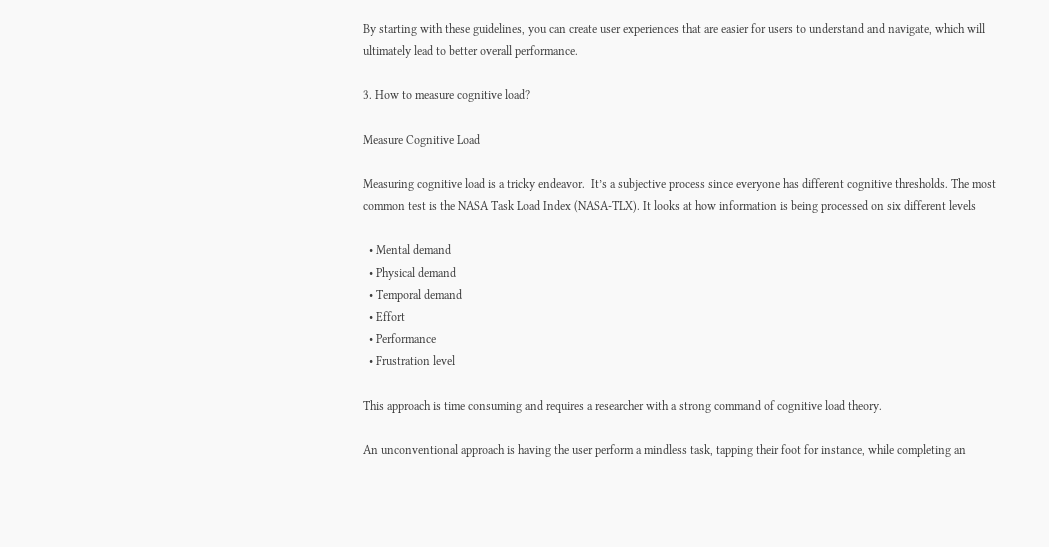By starting with these guidelines, you can create user experiences that are easier for users to understand and navigate, which will ultimately lead to better overall performance.

3. How to measure cognitive load?

Measure Cognitive Load

Measuring cognitive load is a tricky endeavor.  It’s a subjective process since everyone has different cognitive thresholds. The most common test is the NASA Task Load Index (NASA-TLX). It looks at how information is being processed on six different levels

  • Mental demand
  • Physical demand
  • Temporal demand
  • Effort
  • Performance
  • Frustration level

This approach is time consuming and requires a researcher with a strong command of cognitive load theory.

An unconventional approach is having the user perform a mindless task, tapping their foot for instance, while completing an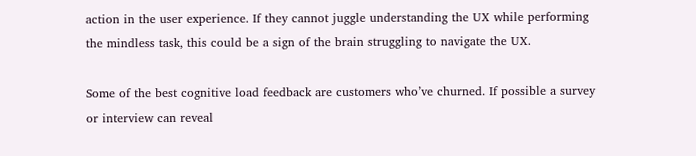action in the user experience. If they cannot juggle understanding the UX while performing the mindless task, this could be a sign of the brain struggling to navigate the UX.

Some of the best cognitive load feedback are customers who’ve churned. If possible a survey or interview can reveal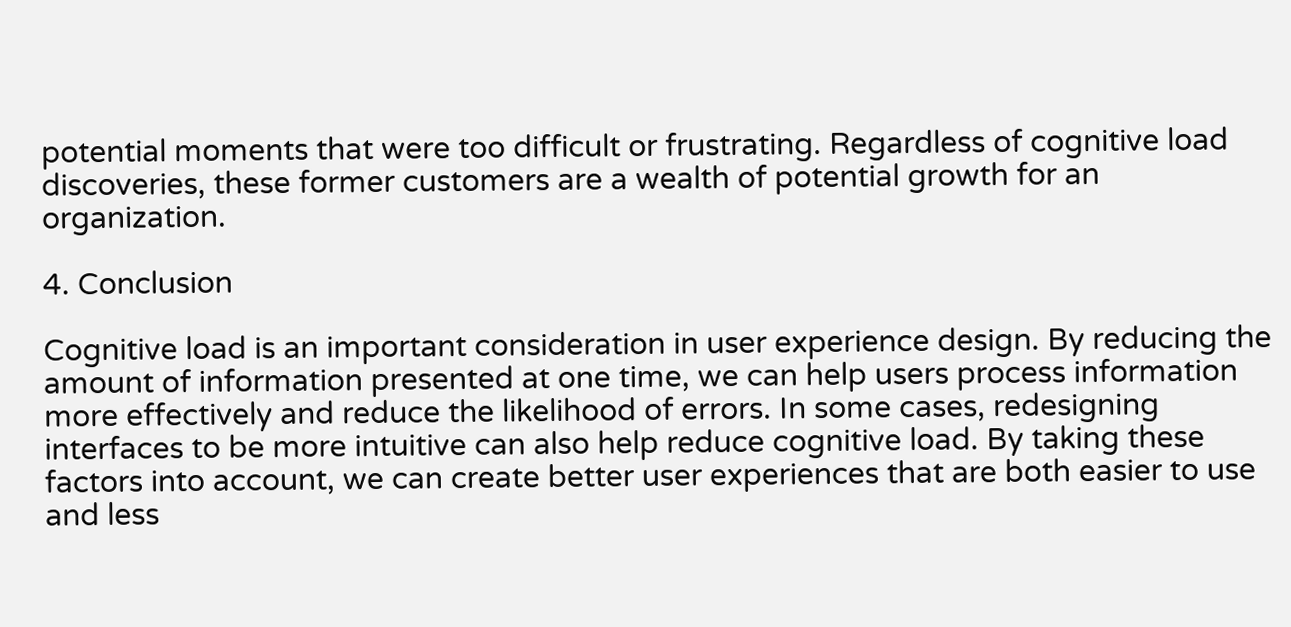potential moments that were too difficult or frustrating. Regardless of cognitive load discoveries, these former customers are a wealth of potential growth for an organization.

4. Conclusion

Cognitive load is an important consideration in user experience design. By reducing the amount of information presented at one time, we can help users process information more effectively and reduce the likelihood of errors. In some cases, redesigning interfaces to be more intuitive can also help reduce cognitive load. By taking these factors into account, we can create better user experiences that are both easier to use and less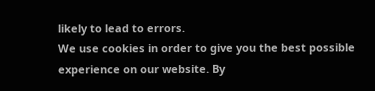likely to lead to errors.
We use cookies in order to give you the best possible experience on our website. By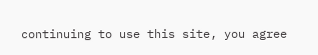continuing to use this site, you agree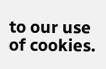to our use of cookies.